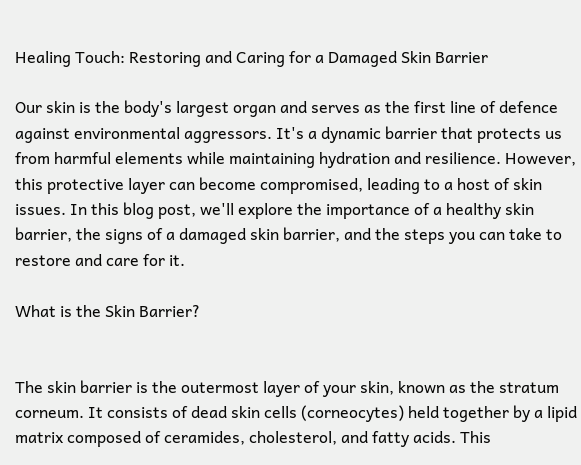Healing Touch: Restoring and Caring for a Damaged Skin Barrier

Our skin is the body's largest organ and serves as the first line of defence against environmental aggressors. It's a dynamic barrier that protects us from harmful elements while maintaining hydration and resilience. However, this protective layer can become compromised, leading to a host of skin issues. In this blog post, we'll explore the importance of a healthy skin barrier, the signs of a damaged skin barrier, and the steps you can take to restore and care for it.

What is the Skin Barrier?


The skin barrier is the outermost layer of your skin, known as the stratum corneum. It consists of dead skin cells (corneocytes) held together by a lipid matrix composed of ceramides, cholesterol, and fatty acids. This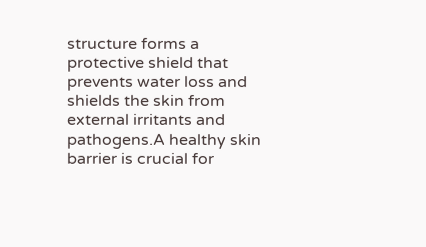structure forms a protective shield that prevents water loss and shields the skin from external irritants and pathogens.A healthy skin barrier is crucial for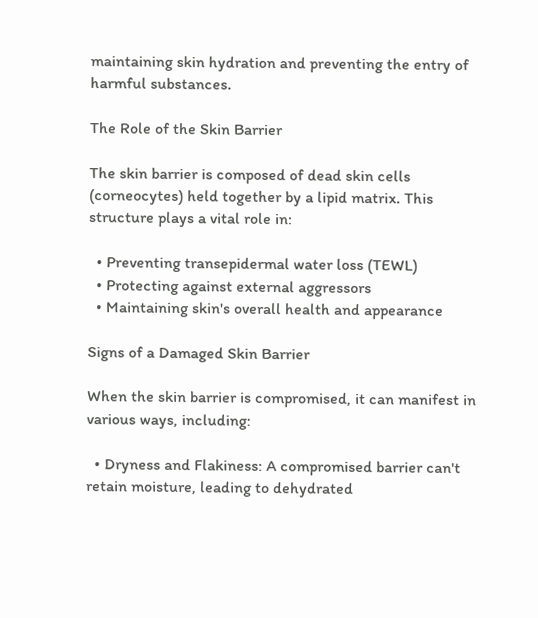maintaining skin hydration and preventing the entry of harmful substances.

The Role of the Skin Barrier

The skin barrier is composed of dead skin cells (corneocytes) held together by a lipid matrix. This structure plays a vital role in:

  • Preventing transepidermal water loss (TEWL)
  • Protecting against external aggressors
  • Maintaining skin's overall health and appearance

Signs of a Damaged Skin Barrier

When the skin barrier is compromised, it can manifest in various ways, including:

  • Dryness and Flakiness: A compromised barrier can't retain moisture, leading to dehydrated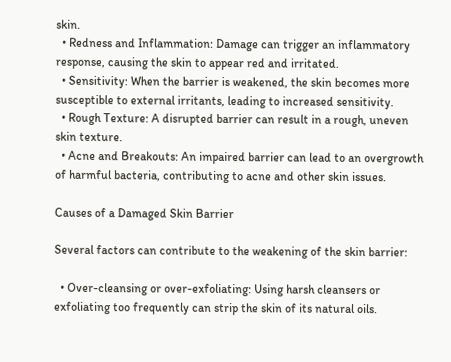skin.
  • Redness and Inflammation: Damage can trigger an inflammatory response, causing the skin to appear red and irritated.
  • Sensitivity: When the barrier is weakened, the skin becomes more susceptible to external irritants, leading to increased sensitivity.
  • Rough Texture: A disrupted barrier can result in a rough, uneven skin texture.
  • Acne and Breakouts: An impaired barrier can lead to an overgrowth of harmful bacteria, contributing to acne and other skin issues.

Causes of a Damaged Skin Barrier

Several factors can contribute to the weakening of the skin barrier:

  • Over-cleansing or over-exfoliating: Using harsh cleansers or exfoliating too frequently can strip the skin of its natural oils.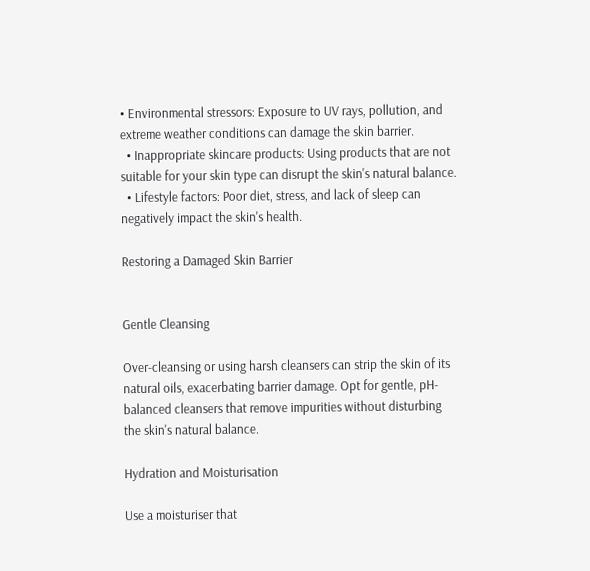• Environmental stressors: Exposure to UV rays, pollution, and extreme weather conditions can damage the skin barrier.
  • Inappropriate skincare products: Using products that are not suitable for your skin type can disrupt the skin's natural balance.
  • Lifestyle factors: Poor diet, stress, and lack of sleep can negatively impact the skin's health.

Restoring a Damaged Skin Barrier


Gentle Cleansing

Over-cleansing or using harsh cleansers can strip the skin of its natural oils, exacerbating barrier damage. Opt for gentle, pH-balanced cleansers that remove impurities without disturbing the skin's natural balance.

Hydration and Moisturisation

Use a moisturiser that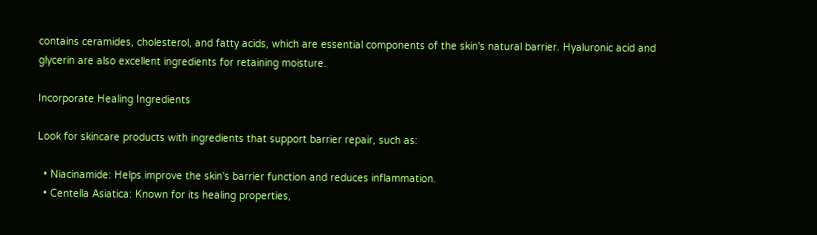contains ceramides, cholesterol, and fatty acids, which are essential components of the skin's natural barrier. Hyaluronic acid and glycerin are also excellent ingredients for retaining moisture.

Incorporate Healing Ingredients

Look for skincare products with ingredients that support barrier repair, such as:

  • Niacinamide: Helps improve the skin's barrier function and reduces inflammation.
  • Centella Asiatica: Known for its healing properties,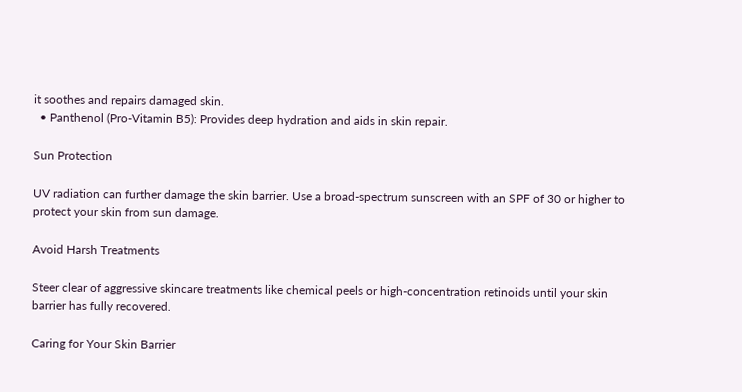it soothes and repairs damaged skin.
  • Panthenol (Pro-Vitamin B5): Provides deep hydration and aids in skin repair.

Sun Protection

UV radiation can further damage the skin barrier. Use a broad-spectrum sunscreen with an SPF of 30 or higher to protect your skin from sun damage.

Avoid Harsh Treatments

Steer clear of aggressive skincare treatments like chemical peels or high-concentration retinoids until your skin barrier has fully recovered.

Caring for Your Skin Barrier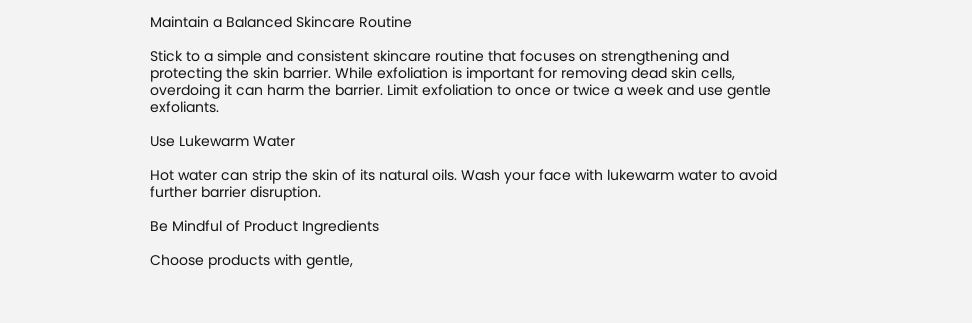Maintain a Balanced Skincare Routine

Stick to a simple and consistent skincare routine that focuses on strengthening and protecting the skin barrier. While exfoliation is important for removing dead skin cells, overdoing it can harm the barrier. Limit exfoliation to once or twice a week and use gentle exfoliants.

Use Lukewarm Water

Hot water can strip the skin of its natural oils. Wash your face with lukewarm water to avoid further barrier disruption.

Be Mindful of Product Ingredients

Choose products with gentle,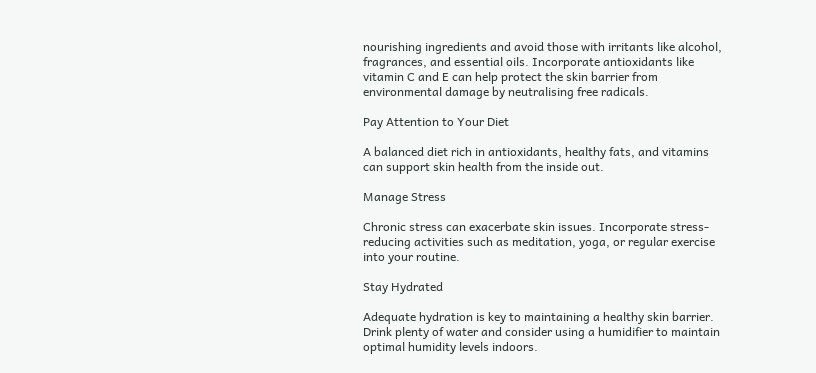nourishing ingredients and avoid those with irritants like alcohol, fragrances, and essential oils. Incorporate antioxidants like vitamin C and E can help protect the skin barrier from environmental damage by neutralising free radicals.

Pay Attention to Your Diet

A balanced diet rich in antioxidants, healthy fats, and vitamins can support skin health from the inside out.

Manage Stress

Chronic stress can exacerbate skin issues. Incorporate stress-reducing activities such as meditation, yoga, or regular exercise into your routine.

Stay Hydrated

Adequate hydration is key to maintaining a healthy skin barrier. Drink plenty of water and consider using a humidifier to maintain optimal humidity levels indoors.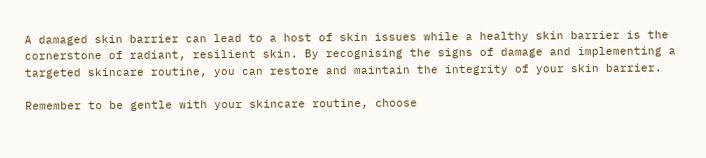A damaged skin barrier can lead to a host of skin issues while a healthy skin barrier is the cornerstone of radiant, resilient skin. By recognising the signs of damage and implementing a targeted skincare routine, you can restore and maintain the integrity of your skin barrier.

Remember to be gentle with your skincare routine, choose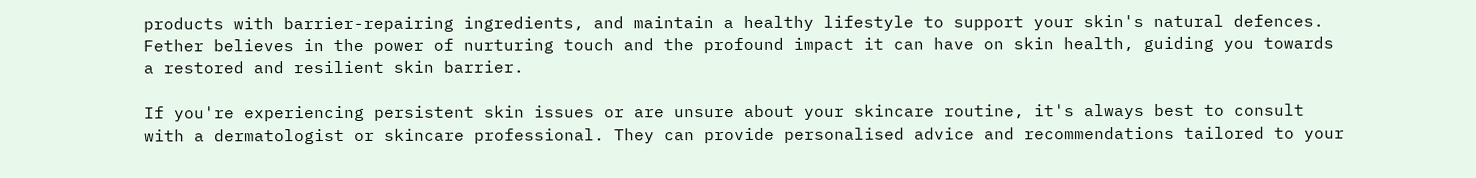products with barrier-repairing ingredients, and maintain a healthy lifestyle to support your skin's natural defences. Fether believes in the power of nurturing touch and the profound impact it can have on skin health, guiding you towards a restored and resilient skin barrier.

If you're experiencing persistent skin issues or are unsure about your skincare routine, it's always best to consult with a dermatologist or skincare professional. They can provide personalised advice and recommendations tailored to your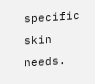specific skin needs.